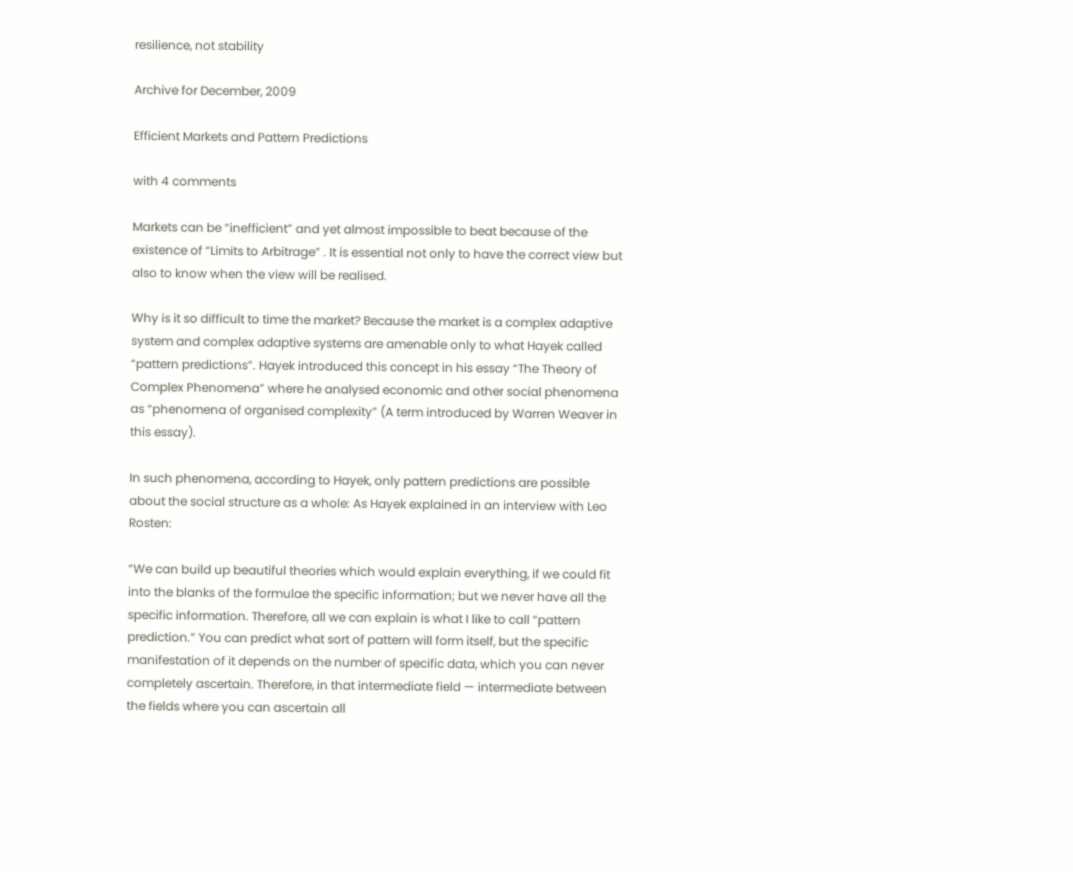resilience, not stability

Archive for December, 2009

Efficient Markets and Pattern Predictions

with 4 comments

Markets can be “inefficient” and yet almost impossible to beat because of the existence of “Limits to Arbitrage” . It is essential not only to have the correct view but also to know when the view will be realised.

Why is it so difficult to time the market? Because the market is a complex adaptive system and complex adaptive systems are amenable only to what Hayek called “pattern predictions”. Hayek introduced this concept in his essay “The Theory of Complex Phenomena” where he analysed economic and other social phenomena as “phenomena of organised complexity” (A term introduced by Warren Weaver in this essay).

In such phenomena, according to Hayek, only pattern predictions are possible about the social structure as a whole: As Hayek explained in an interview with Leo Rosten:

“We can build up beautiful theories which would explain everything, if we could fit into the blanks of the formulae the specific information; but we never have all the specific information. Therefore, all we can explain is what I like to call “pattern prediction.” You can predict what sort of pattern will form itself, but the specific manifestation of it depends on the number of specific data, which you can never completely ascertain. Therefore, in that intermediate field — intermediate between the fields where you can ascertain all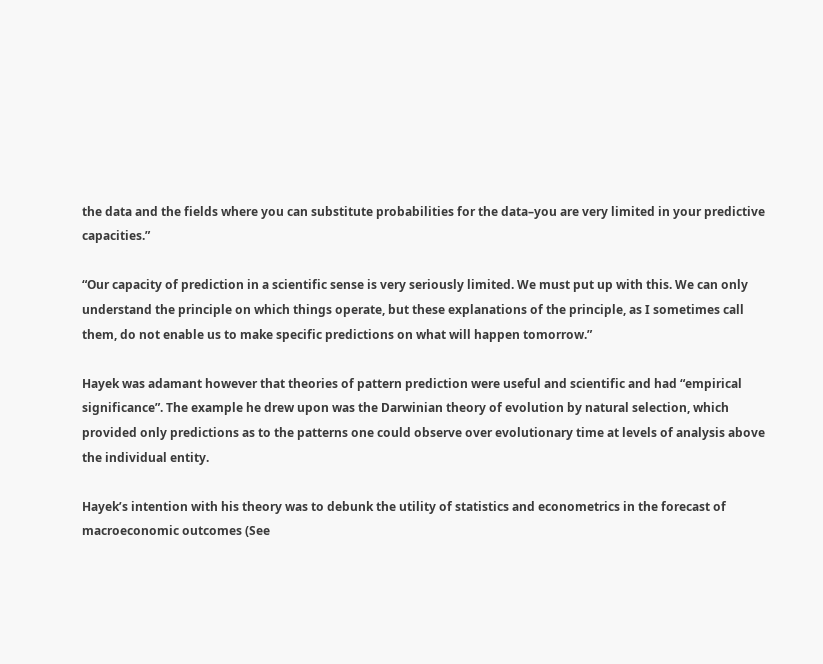the data and the fields where you can substitute probabilities for the data–you are very limited in your predictive capacities.”

“Our capacity of prediction in a scientific sense is very seriously limited. We must put up with this. We can only understand the principle on which things operate, but these explanations of the principle, as I sometimes call them, do not enable us to make specific predictions on what will happen tomorrow.”

Hayek was adamant however that theories of pattern prediction were useful and scientific and had “empirical significance”. The example he drew upon was the Darwinian theory of evolution by natural selection, which provided only predictions as to the patterns one could observe over evolutionary time at levels of analysis above the individual entity.

Hayek’s intention with his theory was to debunk the utility of statistics and econometrics in the forecast of macroeconomic outcomes (See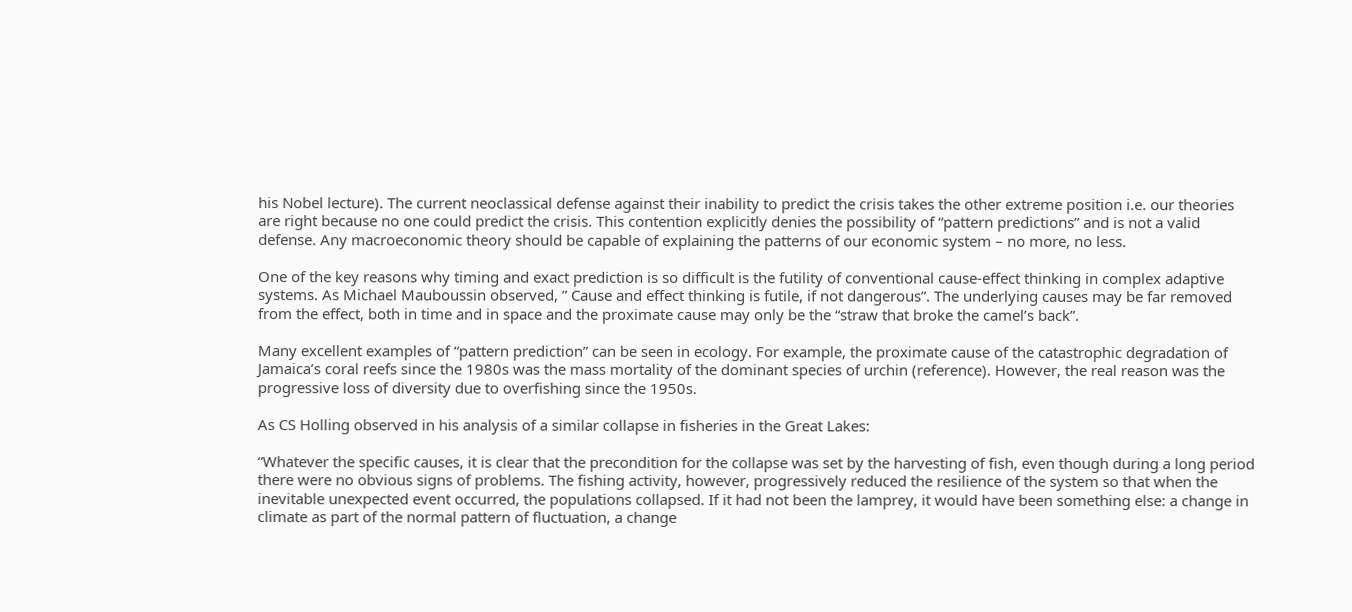his Nobel lecture). The current neoclassical defense against their inability to predict the crisis takes the other extreme position i.e. our theories are right because no one could predict the crisis. This contention explicitly denies the possibility of “pattern predictions” and is not a valid defense. Any macroeconomic theory should be capable of explaining the patterns of our economic system – no more, no less.

One of the key reasons why timing and exact prediction is so difficult is the futility of conventional cause-effect thinking in complex adaptive systems. As Michael Mauboussin observed, ” Cause and effect thinking is futile, if not dangerous”. The underlying causes may be far removed from the effect, both in time and in space and the proximate cause may only be the “straw that broke the camel’s back”.

Many excellent examples of “pattern prediction” can be seen in ecology. For example, the proximate cause of the catastrophic degradation of Jamaica’s coral reefs since the 1980s was the mass mortality of the dominant species of urchin (reference). However, the real reason was the progressive loss of diversity due to overfishing since the 1950s.

As CS Holling observed in his analysis of a similar collapse in fisheries in the Great Lakes:

“Whatever the specific causes, it is clear that the precondition for the collapse was set by the harvesting of fish, even though during a long period there were no obvious signs of problems. The fishing activity, however, progressively reduced the resilience of the system so that when the inevitable unexpected event occurred, the populations collapsed. If it had not been the lamprey, it would have been something else: a change in climate as part of the normal pattern of fluctuation, a change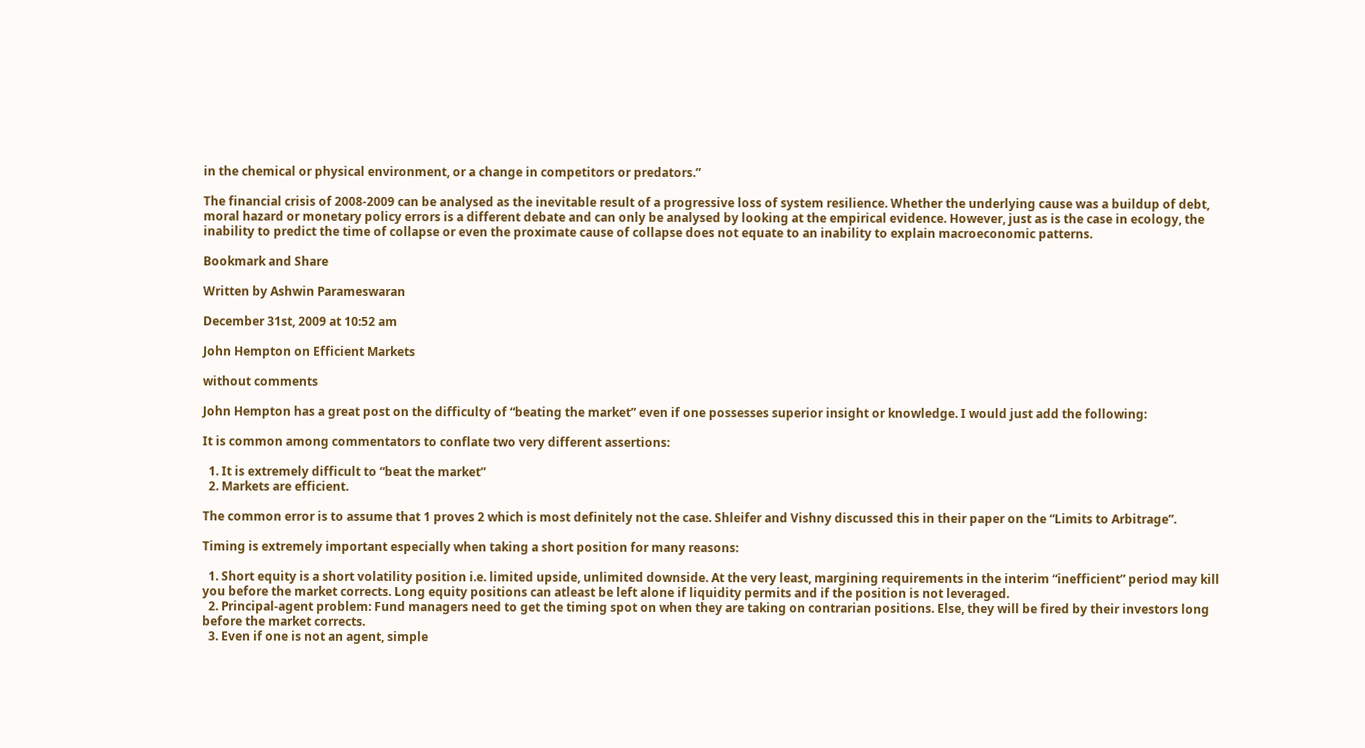in the chemical or physical environment, or a change in competitors or predators.”

The financial crisis of 2008-2009 can be analysed as the inevitable result of a progressive loss of system resilience. Whether the underlying cause was a buildup of debt, moral hazard or monetary policy errors is a different debate and can only be analysed by looking at the empirical evidence. However, just as is the case in ecology, the inability to predict the time of collapse or even the proximate cause of collapse does not equate to an inability to explain macroeconomic patterns.

Bookmark and Share

Written by Ashwin Parameswaran

December 31st, 2009 at 10:52 am

John Hempton on Efficient Markets

without comments

John Hempton has a great post on the difficulty of “beating the market” even if one possesses superior insight or knowledge. I would just add the following:

It is common among commentators to conflate two very different assertions:

  1. It is extremely difficult to “beat the market”
  2. Markets are efficient.

The common error is to assume that 1 proves 2 which is most definitely not the case. Shleifer and Vishny discussed this in their paper on the “Limits to Arbitrage”.

Timing is extremely important especially when taking a short position for many reasons:

  1. Short equity is a short volatility position i.e. limited upside, unlimited downside. At the very least, margining requirements in the interim “inefficient” period may kill you before the market corrects. Long equity positions can atleast be left alone if liquidity permits and if the position is not leveraged.
  2. Principal-agent problem: Fund managers need to get the timing spot on when they are taking on contrarian positions. Else, they will be fired by their investors long before the market corrects.
  3. Even if one is not an agent, simple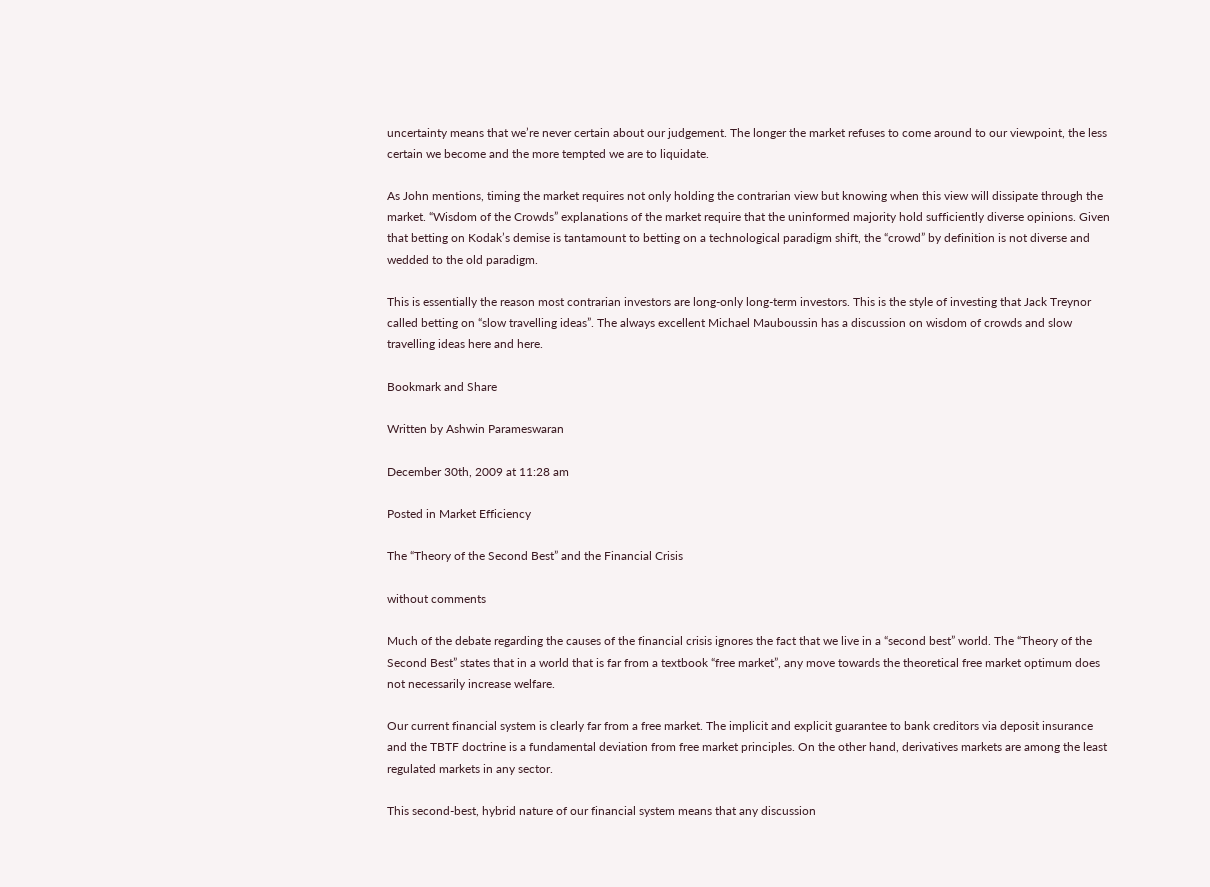uncertainty means that we’re never certain about our judgement. The longer the market refuses to come around to our viewpoint, the less certain we become and the more tempted we are to liquidate.

As John mentions, timing the market requires not only holding the contrarian view but knowing when this view will dissipate through the market. “Wisdom of the Crowds” explanations of the market require that the uninformed majority hold sufficiently diverse opinions. Given that betting on Kodak’s demise is tantamount to betting on a technological paradigm shift, the “crowd” by definition is not diverse and wedded to the old paradigm.

This is essentially the reason most contrarian investors are long-only long-term investors. This is the style of investing that Jack Treynor called betting on “slow travelling ideas”. The always excellent Michael Mauboussin has a discussion on wisdom of crowds and slow travelling ideas here and here.

Bookmark and Share

Written by Ashwin Parameswaran

December 30th, 2009 at 11:28 am

Posted in Market Efficiency

The “Theory of the Second Best” and the Financial Crisis

without comments

Much of the debate regarding the causes of the financial crisis ignores the fact that we live in a “second best” world. The “Theory of the Second Best” states that in a world that is far from a textbook “free market”, any move towards the theoretical free market optimum does not necessarily increase welfare.

Our current financial system is clearly far from a free market. The implicit and explicit guarantee to bank creditors via deposit insurance and the TBTF doctrine is a fundamental deviation from free market principles. On the other hand, derivatives markets are among the least regulated markets in any sector.

This second-best, hybrid nature of our financial system means that any discussion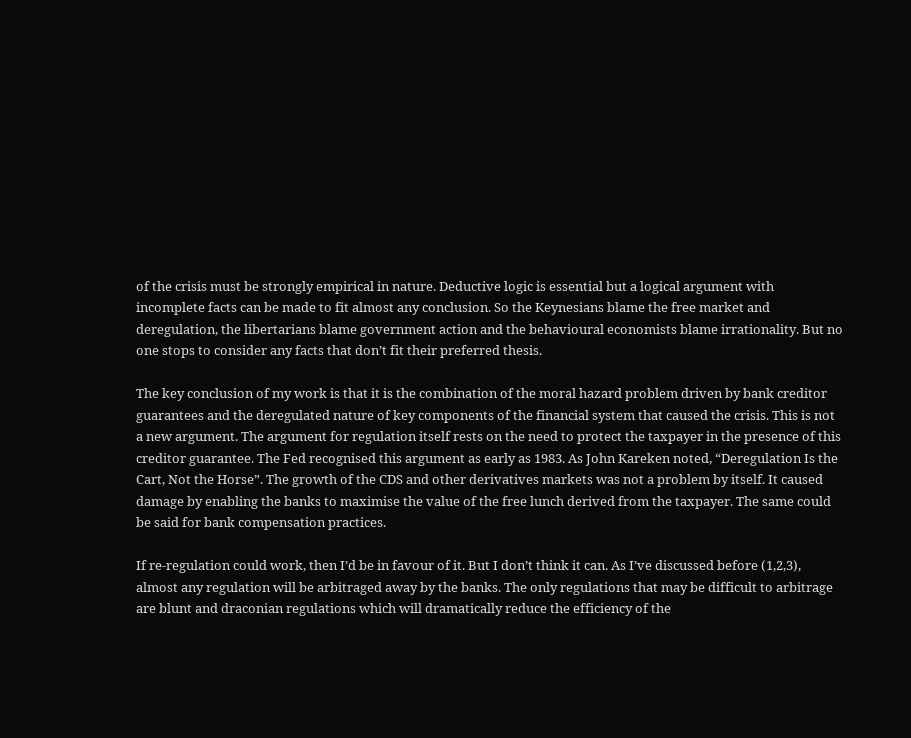of the crisis must be strongly empirical in nature. Deductive logic is essential but a logical argument with incomplete facts can be made to fit almost any conclusion. So the Keynesians blame the free market and deregulation, the libertarians blame government action and the behavioural economists blame irrationality. But no one stops to consider any facts that don’t fit their preferred thesis.

The key conclusion of my work is that it is the combination of the moral hazard problem driven by bank creditor guarantees and the deregulated nature of key components of the financial system that caused the crisis. This is not a new argument. The argument for regulation itself rests on the need to protect the taxpayer in the presence of this creditor guarantee. The Fed recognised this argument as early as 1983. As John Kareken noted, “Deregulation Is the Cart, Not the Horse”. The growth of the CDS and other derivatives markets was not a problem by itself. It caused damage by enabling the banks to maximise the value of the free lunch derived from the taxpayer. The same could be said for bank compensation practices.

If re-regulation could work, then I’d be in favour of it. But I don’t think it can. As I’ve discussed before (1,2,3), almost any regulation will be arbitraged away by the banks. The only regulations that may be difficult to arbitrage are blunt and draconian regulations which will dramatically reduce the efficiency of the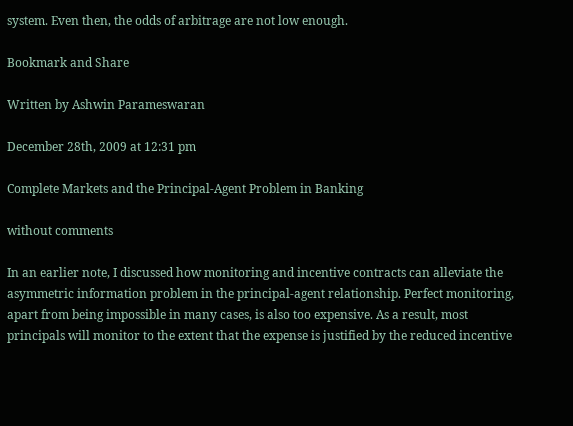system. Even then, the odds of arbitrage are not low enough.

Bookmark and Share

Written by Ashwin Parameswaran

December 28th, 2009 at 12:31 pm

Complete Markets and the Principal-Agent Problem in Banking

without comments

In an earlier note, I discussed how monitoring and incentive contracts can alleviate the asymmetric information problem in the principal-agent relationship. Perfect monitoring, apart from being impossible in many cases, is also too expensive. As a result, most principals will monitor to the extent that the expense is justified by the reduced incentive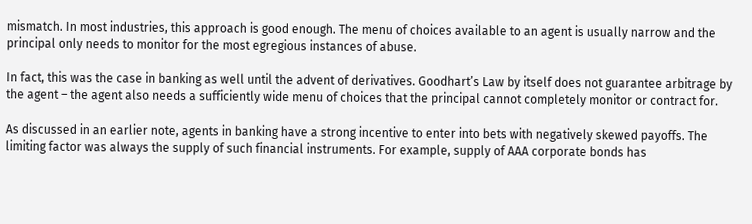mismatch. In most industries, this approach is good enough. The menu of choices available to an agent is usually narrow and the principal only needs to monitor for the most egregious instances of abuse.

In fact, this was the case in banking as well until the advent of derivatives. Goodhart’s Law by itself does not guarantee arbitrage by the agent – the agent also needs a sufficiently wide menu of choices that the principal cannot completely monitor or contract for.

As discussed in an earlier note, agents in banking have a strong incentive to enter into bets with negatively skewed payoffs. The limiting factor was always the supply of such financial instruments. For example, supply of AAA corporate bonds has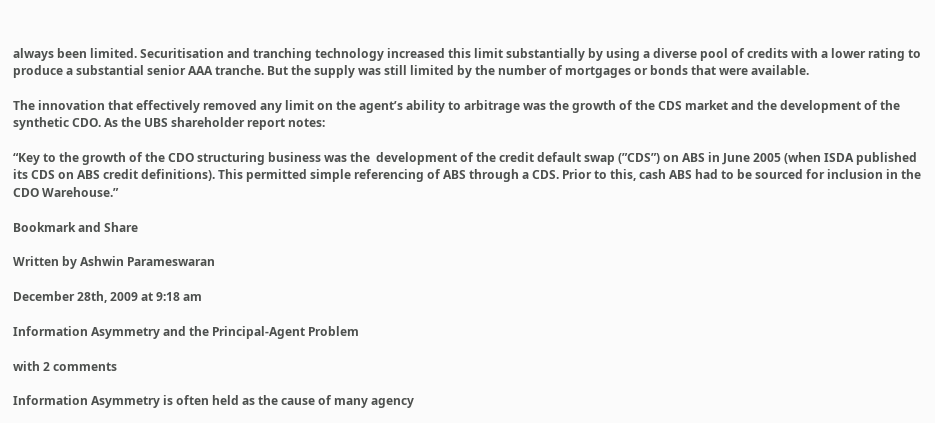always been limited. Securitisation and tranching technology increased this limit substantially by using a diverse pool of credits with a lower rating to produce a substantial senior AAA tranche. But the supply was still limited by the number of mortgages or bonds that were available.

The innovation that effectively removed any limit on the agent’s ability to arbitrage was the growth of the CDS market and the development of the synthetic CDO. As the UBS shareholder report notes:

“Key to the growth of the CDO structuring business was the  development of the credit default swap (”CDS”) on ABS in June 2005 (when ISDA published  its CDS on ABS credit definitions). This permitted simple referencing of ABS through a CDS. Prior to this, cash ABS had to be sourced for inclusion in the CDO Warehouse.”

Bookmark and Share

Written by Ashwin Parameswaran

December 28th, 2009 at 9:18 am

Information Asymmetry and the Principal-Agent Problem

with 2 comments

Information Asymmetry is often held as the cause of many agency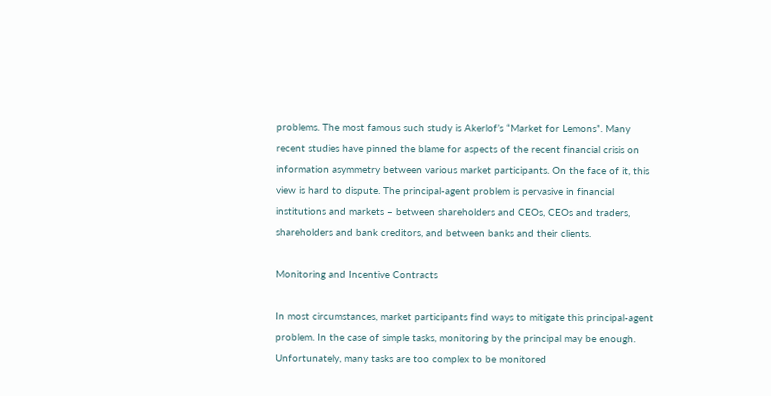problems. The most famous such study is Akerlof’s “Market for Lemons”. Many recent studies have pinned the blame for aspects of the recent financial crisis on information asymmetry between various market participants. On the face of it, this view is hard to dispute. The principal-agent problem is pervasive in financial institutions and markets – between shareholders and CEOs, CEOs and traders, shareholders and bank creditors, and between banks and their clients.

Monitoring and Incentive Contracts

In most circumstances, market participants find ways to mitigate this principal-agent problem. In the case of simple tasks, monitoring by the principal may be enough. Unfortunately, many tasks are too complex to be monitored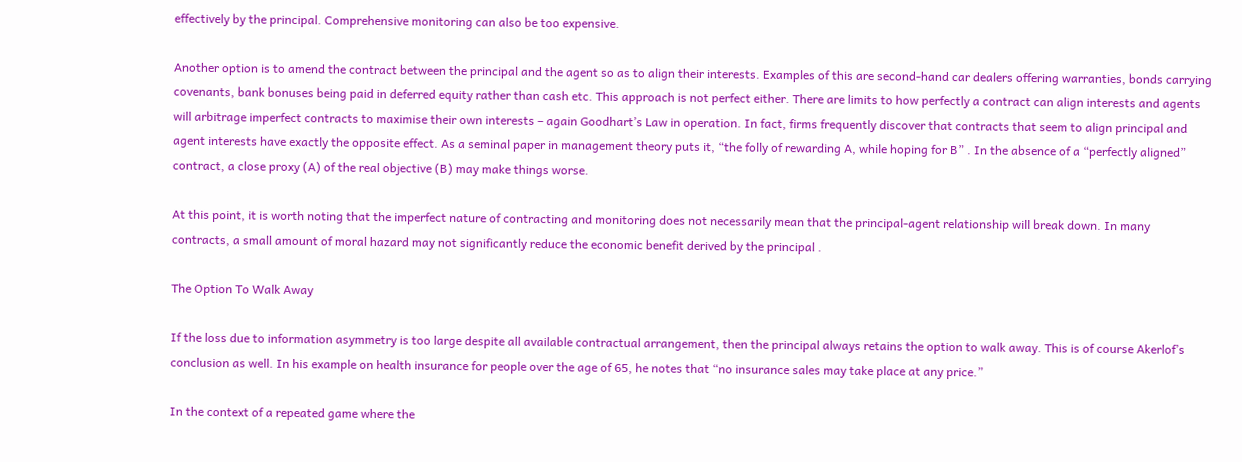effectively by the principal. Comprehensive monitoring can also be too expensive.

Another option is to amend the contract between the principal and the agent so as to align their interests. Examples of this are second-hand car dealers offering warranties, bonds carrying covenants, bank bonuses being paid in deferred equity rather than cash etc. This approach is not perfect either. There are limits to how perfectly a contract can align interests and agents will arbitrage imperfect contracts to maximise their own interests – again Goodhart’s Law in operation. In fact, firms frequently discover that contracts that seem to align principal and agent interests have exactly the opposite effect. As a seminal paper in management theory puts it, “the folly of rewarding A, while hoping for B” . In the absence of a “perfectly aligned” contract, a close proxy (A) of the real objective (B) may make things worse.

At this point, it is worth noting that the imperfect nature of contracting and monitoring does not necessarily mean that the principal-agent relationship will break down. In many contracts, a small amount of moral hazard may not significantly reduce the economic benefit derived by the principal .

The Option To Walk Away

If the loss due to information asymmetry is too large despite all available contractual arrangement, then the principal always retains the option to walk away. This is of course Akerlof’s conclusion as well. In his example on health insurance for people over the age of 65, he notes that “no insurance sales may take place at any price.”

In the context of a repeated game where the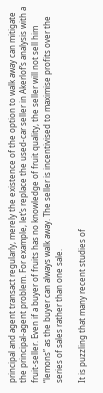principal and agent transact regularly, merely the existence of the option to walk away can mitigate the principal-agent problem. For example, let’s replace the used-car seller in Akerlof’s analysis with a fruit-seller. Even if a buyer of fruits has no knowledge of fruit quality, the seller will not sell him “lemons” as the buyer can always walk away. The seller is incentivised to maximise profits over the series of sales rather than one sale.

It is puzzling that many recent studies of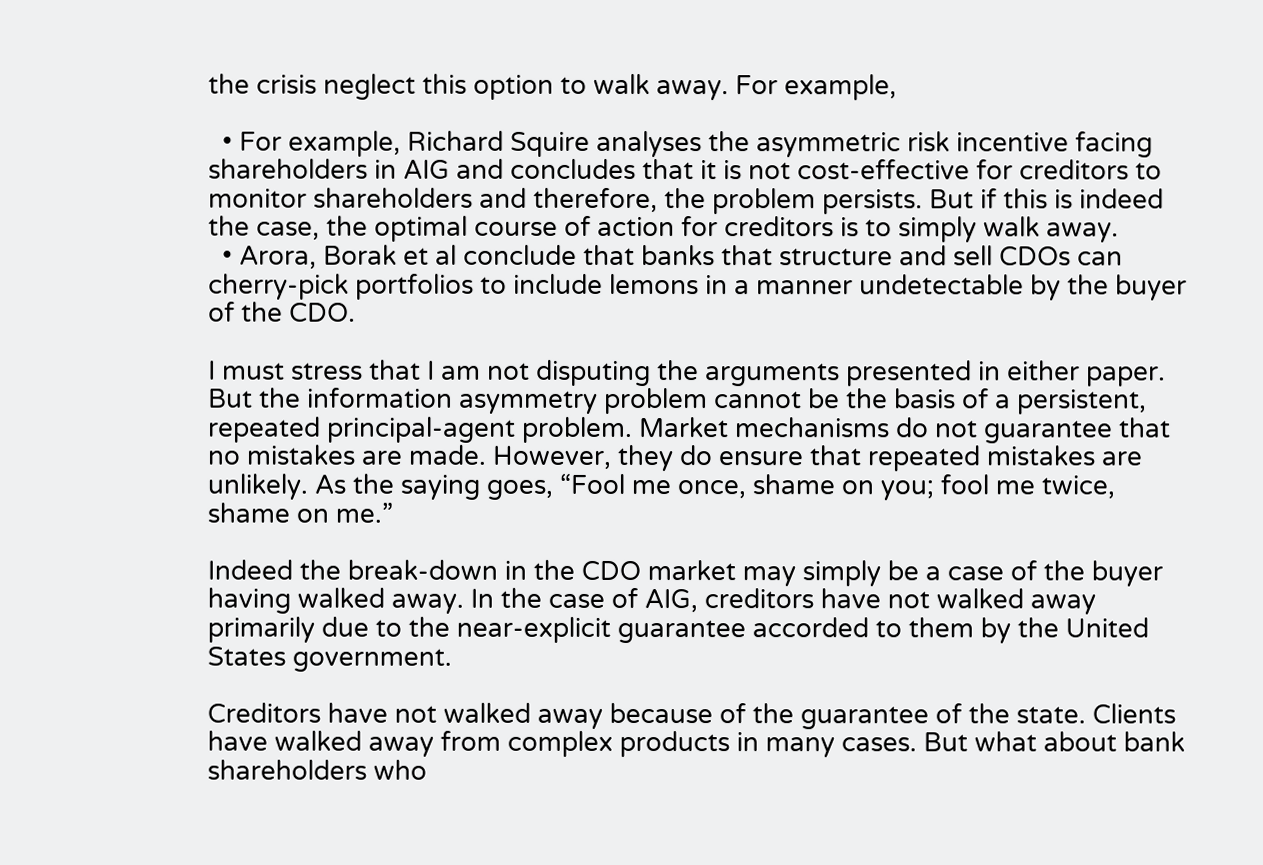the crisis neglect this option to walk away. For example,

  • For example, Richard Squire analyses the asymmetric risk incentive facing shareholders in AIG and concludes that it is not cost-effective for creditors to monitor shareholders and therefore, the problem persists. But if this is indeed the case, the optimal course of action for creditors is to simply walk away.
  • Arora, Borak et al conclude that banks that structure and sell CDOs can cherry-pick portfolios to include lemons in a manner undetectable by the buyer of the CDO.

I must stress that I am not disputing the arguments presented in either paper. But the information asymmetry problem cannot be the basis of a persistent, repeated principal-agent problem. Market mechanisms do not guarantee that no mistakes are made. However, they do ensure that repeated mistakes are unlikely. As the saying goes, “Fool me once, shame on you; fool me twice, shame on me.”

Indeed the break-down in the CDO market may simply be a case of the buyer having walked away. In the case of AIG, creditors have not walked away primarily due to the near-explicit guarantee accorded to them by the United States government.

Creditors have not walked away because of the guarantee of the state. Clients have walked away from complex products in many cases. But what about bank shareholders who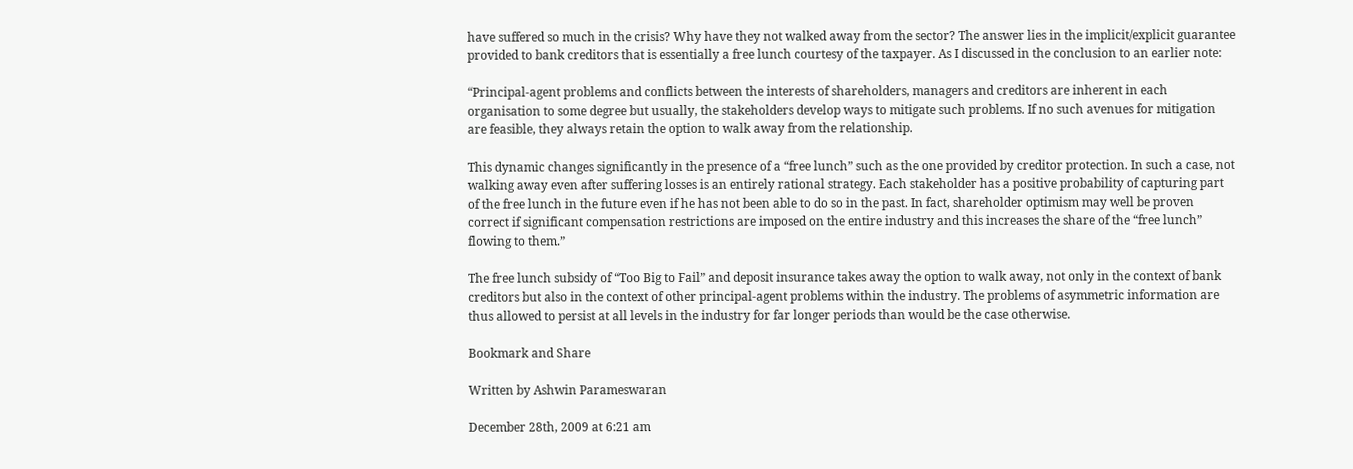have suffered so much in the crisis? Why have they not walked away from the sector? The answer lies in the implicit/explicit guarantee provided to bank creditors that is essentially a free lunch courtesy of the taxpayer. As I discussed in the conclusion to an earlier note:

“Principal-agent problems and conflicts between the interests of shareholders, managers and creditors are inherent in each organisation to some degree but usually, the stakeholders develop ways to mitigate such problems. If no such avenues for mitigation are feasible, they always retain the option to walk away from the relationship.

This dynamic changes significantly in the presence of a “free lunch” such as the one provided by creditor protection. In such a case, not walking away even after suffering losses is an entirely rational strategy. Each stakeholder has a positive probability of capturing part of the free lunch in the future even if he has not been able to do so in the past. In fact, shareholder optimism may well be proven correct if significant compensation restrictions are imposed on the entire industry and this increases the share of the “free lunch” flowing to them.”

The free lunch subsidy of “Too Big to Fail” and deposit insurance takes away the option to walk away, not only in the context of bank creditors but also in the context of other principal-agent problems within the industry. The problems of asymmetric information are thus allowed to persist at all levels in the industry for far longer periods than would be the case otherwise.

Bookmark and Share

Written by Ashwin Parameswaran

December 28th, 2009 at 6:21 am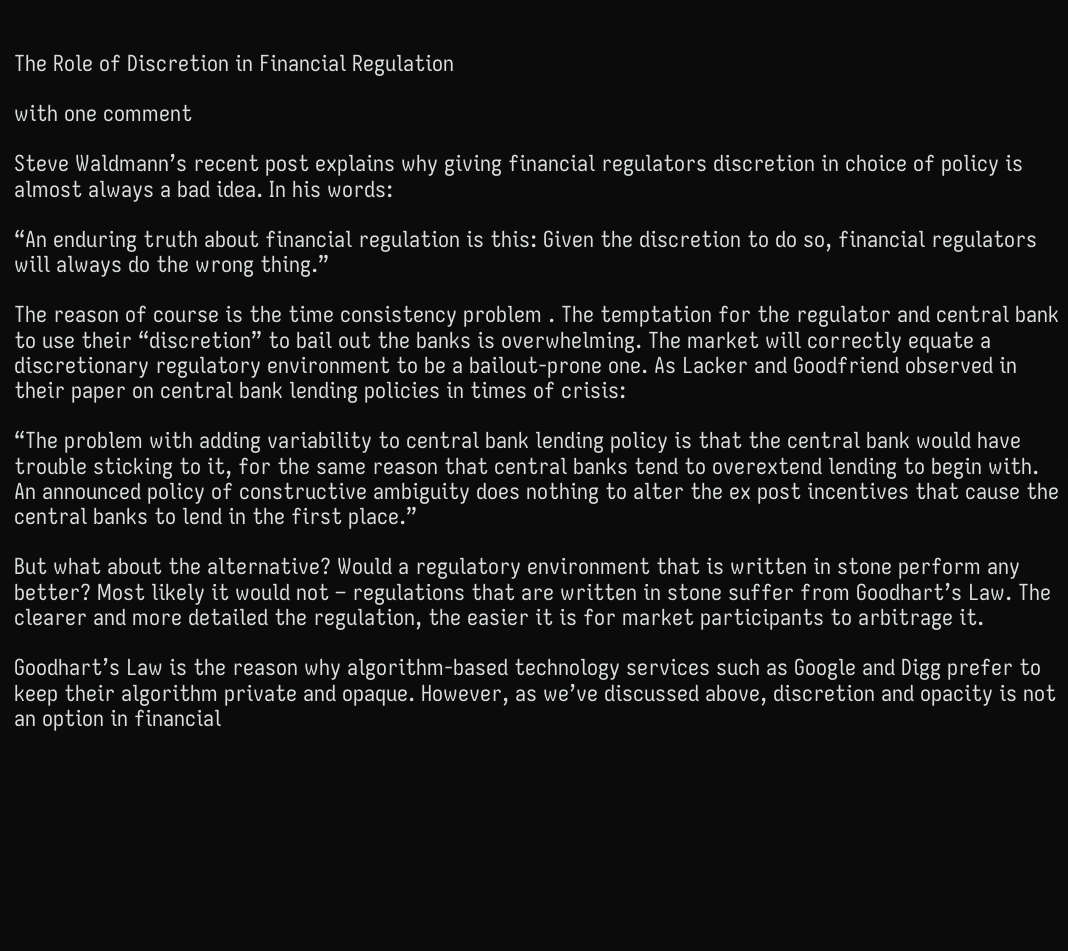The Role of Discretion in Financial Regulation

with one comment

Steve Waldmann’s recent post explains why giving financial regulators discretion in choice of policy is almost always a bad idea. In his words:

“An enduring truth about financial regulation is this: Given the discretion to do so, financial regulators will always do the wrong thing.”

The reason of course is the time consistency problem . The temptation for the regulator and central bank to use their “discretion” to bail out the banks is overwhelming. The market will correctly equate a discretionary regulatory environment to be a bailout-prone one. As Lacker and Goodfriend observed in their paper on central bank lending policies in times of crisis:

“The problem with adding variability to central bank lending policy is that the central bank would have trouble sticking to it, for the same reason that central banks tend to overextend lending to begin with. An announced policy of constructive ambiguity does nothing to alter the ex post incentives that cause the central banks to lend in the first place.”

But what about the alternative? Would a regulatory environment that is written in stone perform any better? Most likely it would not – regulations that are written in stone suffer from Goodhart’s Law. The clearer and more detailed the regulation, the easier it is for market participants to arbitrage it.

Goodhart’s Law is the reason why algorithm-based technology services such as Google and Digg prefer to keep their algorithm private and opaque. However, as we’ve discussed above, discretion and opacity is not an option in financial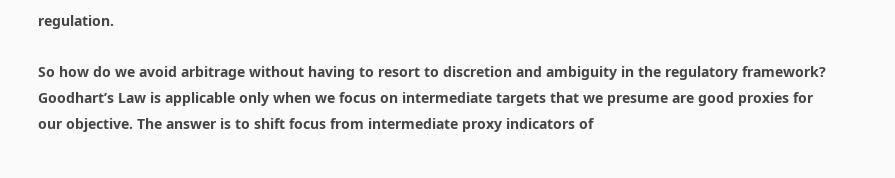regulation.

So how do we avoid arbitrage without having to resort to discretion and ambiguity in the regulatory framework? Goodhart’s Law is applicable only when we focus on intermediate targets that we presume are good proxies for our objective. The answer is to shift focus from intermediate proxy indicators of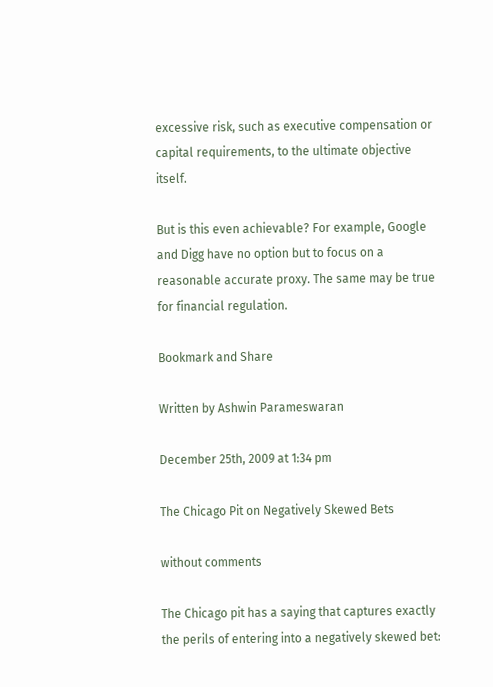excessive risk, such as executive compensation or capital requirements, to the ultimate objective itself.

But is this even achievable? For example, Google and Digg have no option but to focus on a reasonable accurate proxy. The same may be true for financial regulation.

Bookmark and Share

Written by Ashwin Parameswaran

December 25th, 2009 at 1:34 pm

The Chicago Pit on Negatively Skewed Bets

without comments

The Chicago pit has a saying that captures exactly the perils of entering into a negatively skewed bet: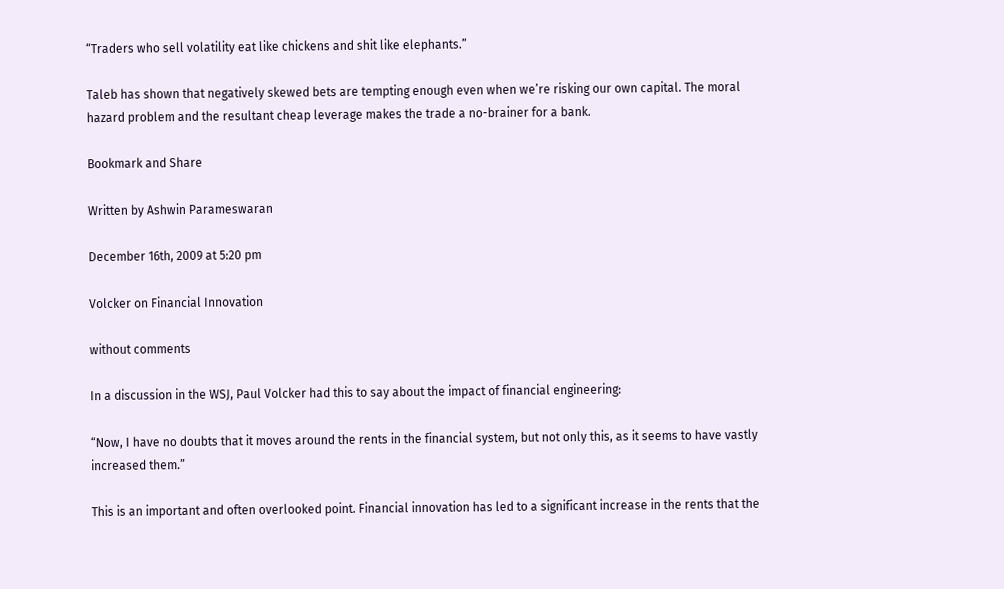“Traders who sell volatility eat like chickens and shit like elephants.”

Taleb has shown that negatively skewed bets are tempting enough even when we’re risking our own capital. The moral hazard problem and the resultant cheap leverage makes the trade a no-brainer for a bank.

Bookmark and Share

Written by Ashwin Parameswaran

December 16th, 2009 at 5:20 pm

Volcker on Financial Innovation

without comments

In a discussion in the WSJ, Paul Volcker had this to say about the impact of financial engineering:

“Now, I have no doubts that it moves around the rents in the financial system, but not only this, as it seems to have vastly increased them.”

This is an important and often overlooked point. Financial innovation has led to a significant increase in the rents that the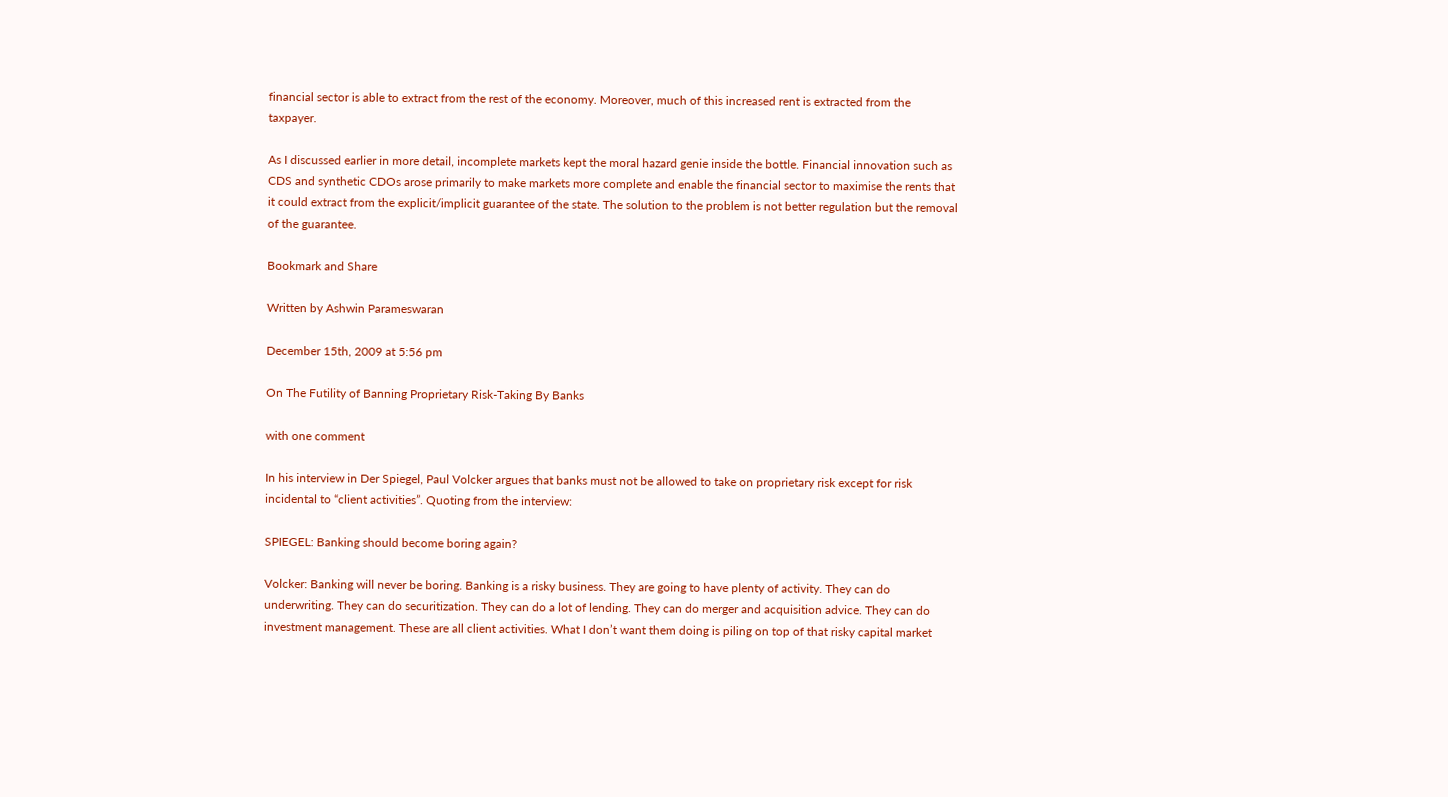financial sector is able to extract from the rest of the economy. Moreover, much of this increased rent is extracted from the taxpayer.

As I discussed earlier in more detail, incomplete markets kept the moral hazard genie inside the bottle. Financial innovation such as CDS and synthetic CDOs arose primarily to make markets more complete and enable the financial sector to maximise the rents that it could extract from the explicit/implicit guarantee of the state. The solution to the problem is not better regulation but the removal of the guarantee.

Bookmark and Share

Written by Ashwin Parameswaran

December 15th, 2009 at 5:56 pm

On The Futility of Banning Proprietary Risk-Taking By Banks

with one comment

In his interview in Der Spiegel, Paul Volcker argues that banks must not be allowed to take on proprietary risk except for risk incidental to “client activities”. Quoting from the interview:

SPIEGEL: Banking should become boring again?

Volcker: Banking will never be boring. Banking is a risky business. They are going to have plenty of activity. They can do underwriting. They can do securitization. They can do a lot of lending. They can do merger and acquisition advice. They can do investment management. These are all client activities. What I don’t want them doing is piling on top of that risky capital market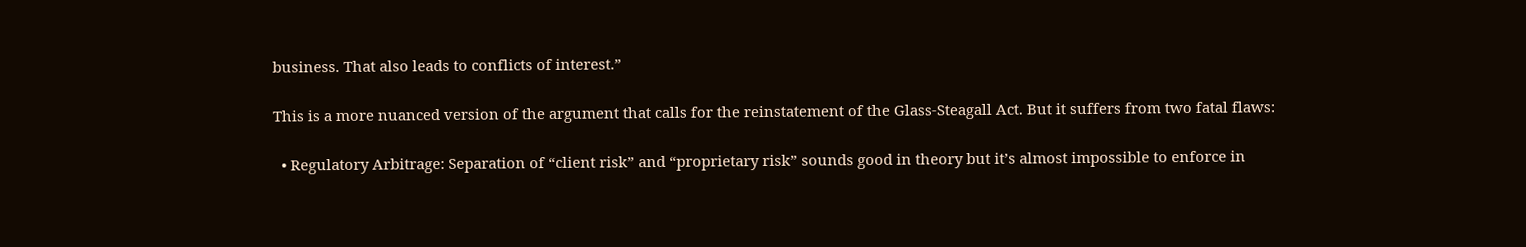business. That also leads to conflicts of interest.”

This is a more nuanced version of the argument that calls for the reinstatement of the Glass-Steagall Act. But it suffers from two fatal flaws:

  • Regulatory Arbitrage: Separation of “client risk” and “proprietary risk” sounds good in theory but it’s almost impossible to enforce in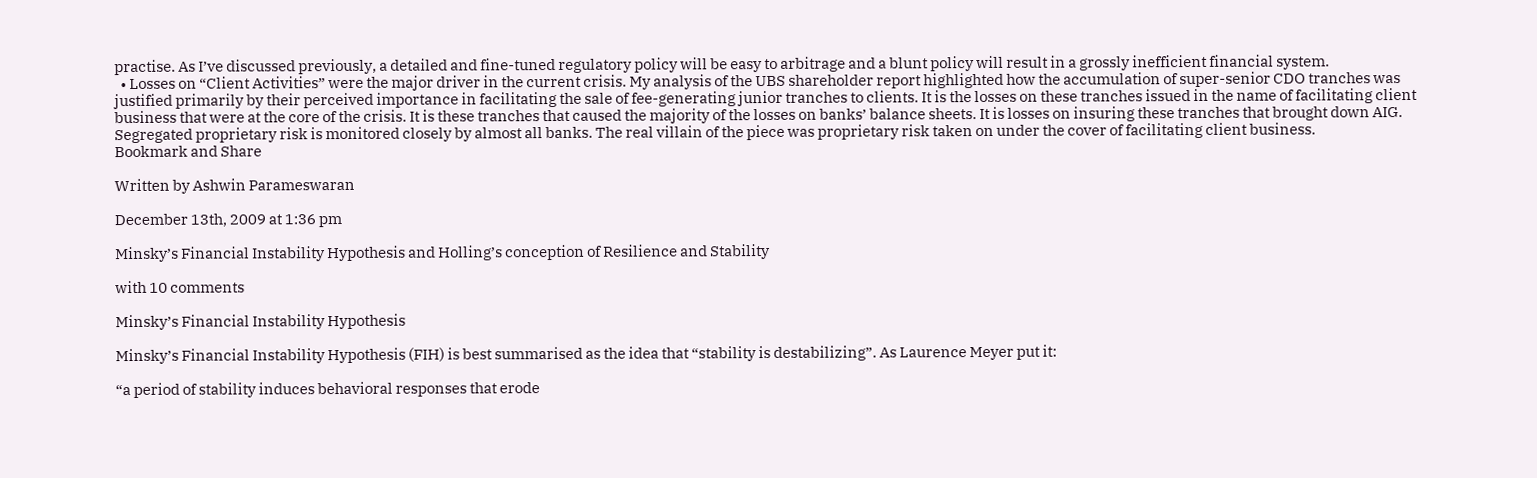practise. As I’ve discussed previously, a detailed and fine-tuned regulatory policy will be easy to arbitrage and a blunt policy will result in a grossly inefficient financial system.
  • Losses on “Client Activities” were the major driver in the current crisis. My analysis of the UBS shareholder report highlighted how the accumulation of super-senior CDO tranches was justified primarily by their perceived importance in facilitating the sale of fee-generating junior tranches to clients. It is the losses on these tranches issued in the name of facilitating client business that were at the core of the crisis. It is these tranches that caused the majority of the losses on banks’ balance sheets. It is losses on insuring these tranches that brought down AIG. Segregated proprietary risk is monitored closely by almost all banks. The real villain of the piece was proprietary risk taken on under the cover of facilitating client business.
Bookmark and Share

Written by Ashwin Parameswaran

December 13th, 2009 at 1:36 pm

Minsky’s Financial Instability Hypothesis and Holling’s conception of Resilience and Stability

with 10 comments

Minsky’s Financial Instability Hypothesis

Minsky’s Financial Instability Hypothesis (FIH) is best summarised as the idea that “stability is destabilizing”. As Laurence Meyer put it:

“a period of stability induces behavioral responses that erode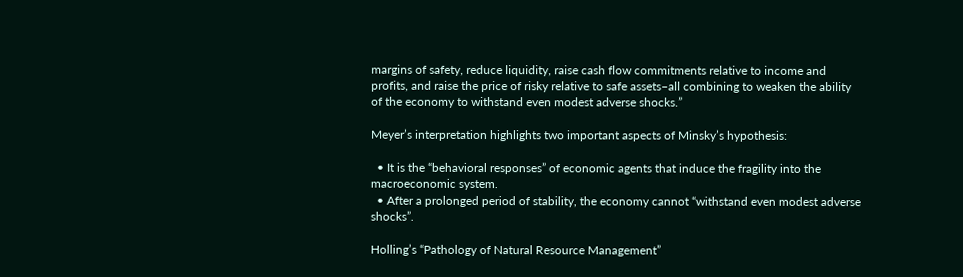margins of safety, reduce liquidity, raise cash flow commitments relative to income and profits, and raise the price of risky relative to safe assets–all combining to weaken the ability of the economy to withstand even modest adverse shocks.”

Meyer’s interpretation highlights two important aspects of Minsky’s hypothesis:

  • It is the “behavioral responses” of economic agents that induce the fragility into the macroeconomic system.
  • After a prolonged period of stability, the economy cannot “withstand even modest adverse shocks”.

Holling’s “Pathology of Natural Resource Management”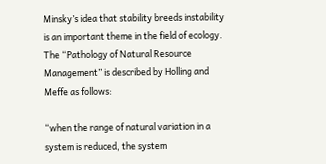Minsky’s idea that stability breeds instability is an important theme in the field of ecology. The “Pathology of Natural Resource Management” is described by Holling and Meffe as follows:

“when the range of natural variation in a system is reduced, the system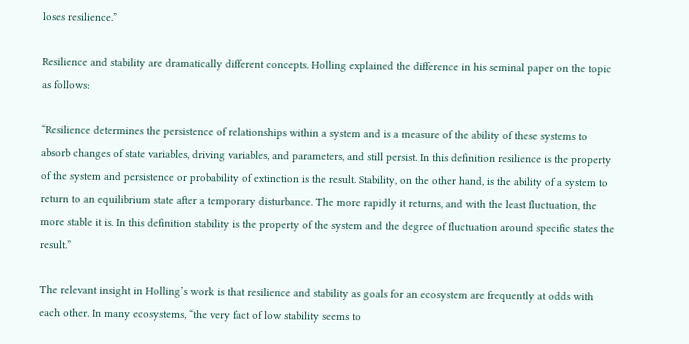loses resilience.”

Resilience and stability are dramatically different concepts. Holling explained the difference in his seminal paper on the topic as follows:

“Resilience determines the persistence of relationships within a system and is a measure of the ability of these systems to absorb changes of state variables, driving variables, and parameters, and still persist. In this definition resilience is the property of the system and persistence or probability of extinction is the result. Stability, on the other hand, is the ability of a system to return to an equilibrium state after a temporary disturbance. The more rapidly it returns, and with the least fluctuation, the more stable it is. In this definition stability is the property of the system and the degree of fluctuation around specific states the result.”

The relevant insight in Holling’s work is that resilience and stability as goals for an ecosystem are frequently at odds with each other. In many ecosystems, “the very fact of low stability seems to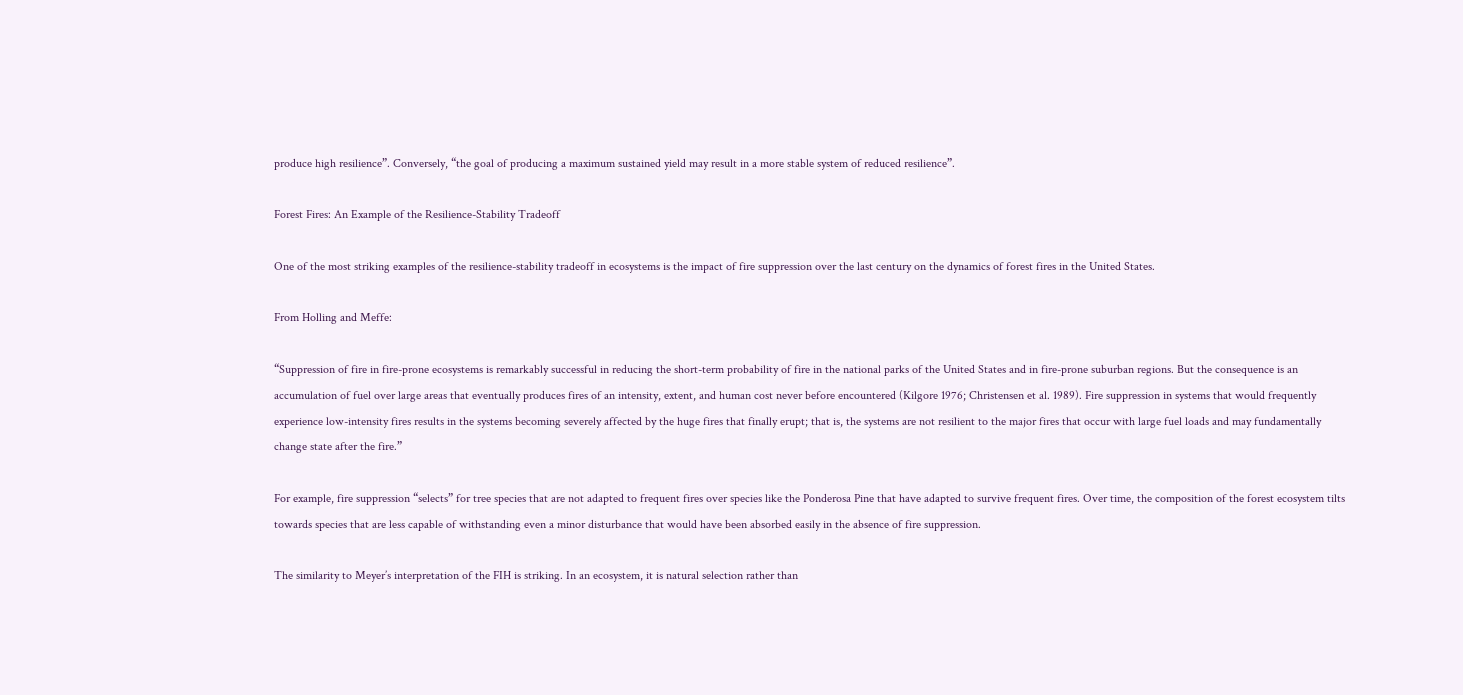produce high resilience”. Conversely, “the goal of producing a maximum sustained yield may result in a more stable system of reduced resilience”.

Forest Fires: An Example of the Resilience-Stability Tradeoff

One of the most striking examples of the resilience-stability tradeoff in ecosystems is the impact of fire suppression over the last century on the dynamics of forest fires in the United States.

From Holling and Meffe:

“Suppression of fire in fire-prone ecosystems is remarkably successful in reducing the short-term probability of fire in the national parks of the United States and in fire-prone suburban regions. But the consequence is an accumulation of fuel over large areas that eventually produces fires of an intensity, extent, and human cost never before encountered (Kilgore 1976; Christensen et al. 1989). Fire suppression in systems that would frequently experience low-intensity fires results in the systems becoming severely affected by the huge fires that finally erupt; that is, the systems are not resilient to the major fires that occur with large fuel loads and may fundamentally change state after the fire.”

For example, fire suppression “selects” for tree species that are not adapted to frequent fires over species like the Ponderosa Pine that have adapted to survive frequent fires. Over time, the composition of the forest ecosystem tilts towards species that are less capable of withstanding even a minor disturbance that would have been absorbed easily in the absence of fire suppression.

The similarity to Meyer’s interpretation of the FIH is striking. In an ecosystem, it is natural selection rather than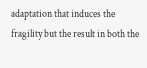adaptation that induces the fragility but the result in both the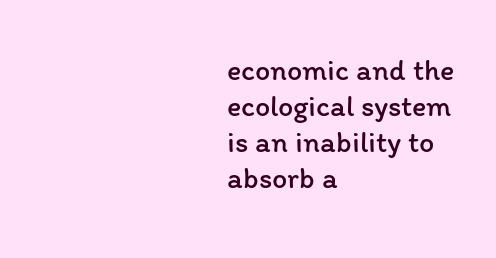economic and the ecological system is an inability to absorb a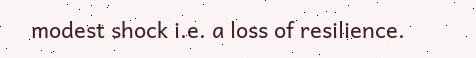modest shock i.e. a loss of resilience.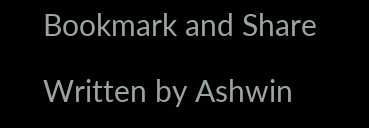Bookmark and Share

Written by Ashwin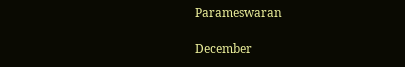Parameswaran

December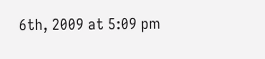6th, 2009 at 5:09 pm